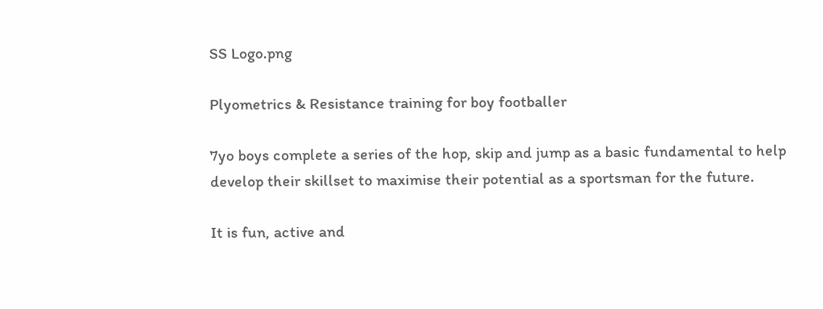SS Logo.png

Plyometrics & Resistance training for boy footballer

7yo boys complete a series of the hop, skip and jump as a basic fundamental to help develop their skillset to maximise their potential as a sportsman for the future.

It is fun, active and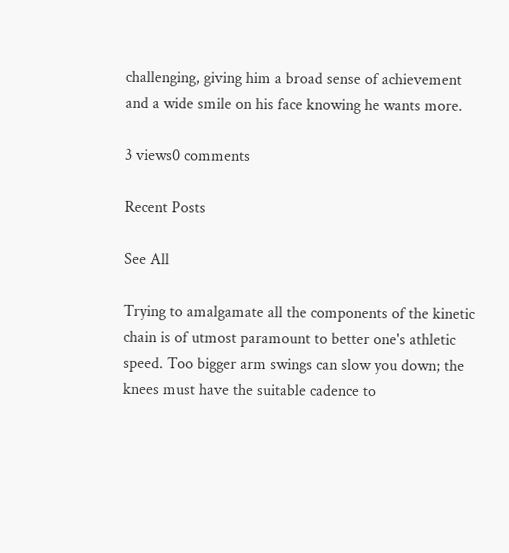challenging, giving him a broad sense of achievement and a wide smile on his face knowing he wants more.

3 views0 comments

Recent Posts

See All

Trying to amalgamate all the components of the kinetic chain is of utmost paramount to better one's athletic speed. Too bigger arm swings can slow you down; the knees must have the suitable cadence to